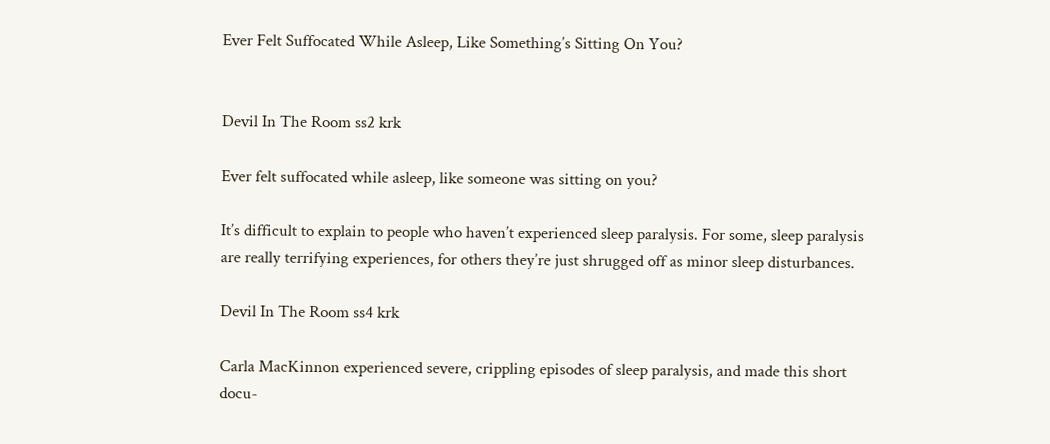Ever Felt Suffocated While Asleep, Like Something’s Sitting On You?


Devil In The Room ss2 krk

Ever felt suffocated while asleep, like someone was sitting on you?

It’s difficult to explain to people who haven’t experienced sleep paralysis. For some, sleep paralysis are really terrifying experiences, for others they’re just shrugged off as minor sleep disturbances.

Devil In The Room ss4 krk

Carla MacKinnon experienced severe, crippling episodes of sleep paralysis, and made this short docu-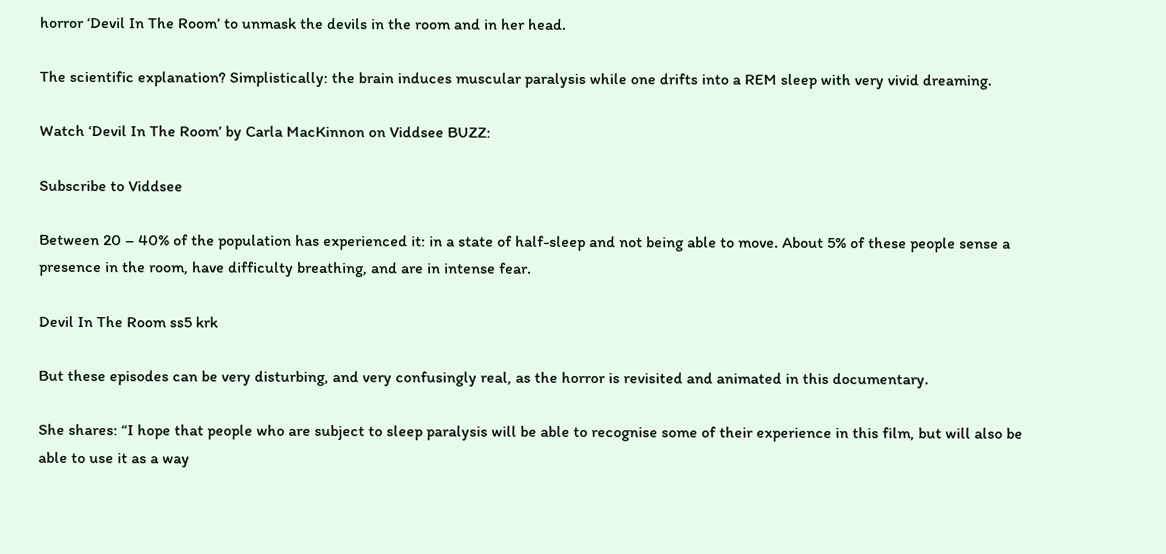horror ‘Devil In The Room’ to unmask the devils in the room and in her head.

The scientific explanation? Simplistically: the brain induces muscular paralysis while one drifts into a REM sleep with very vivid dreaming.

Watch ‘Devil In The Room’ by Carla MacKinnon on Viddsee BUZZ:

Subscribe to Viddsee

Between 20 – 40% of the population has experienced it: in a state of half-sleep and not being able to move. About 5% of these people sense a presence in the room, have difficulty breathing, and are in intense fear.

Devil In The Room ss5 krk

But these episodes can be very disturbing, and very confusingly real, as the horror is revisited and animated in this documentary.

She shares: “I hope that people who are subject to sleep paralysis will be able to recognise some of their experience in this film, but will also be able to use it as a way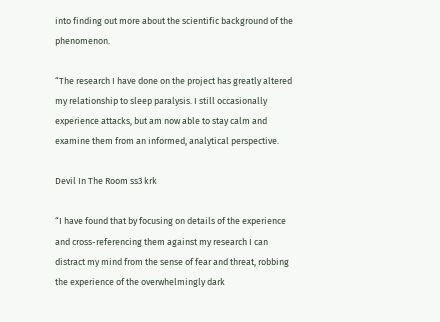into finding out more about the scientific background of the phenomenon.

“The research I have done on the project has greatly altered my relationship to sleep paralysis. I still occasionally experience attacks, but am now able to stay calm and examine them from an informed, analytical perspective.

Devil In The Room ss3 krk

“I have found that by focusing on details of the experience and cross-referencing them against my research I can distract my mind from the sense of fear and threat, robbing the experience of the overwhelmingly dark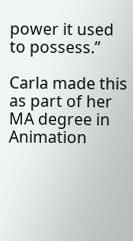power it used to possess.”

Carla made this as part of her MA degree in Animation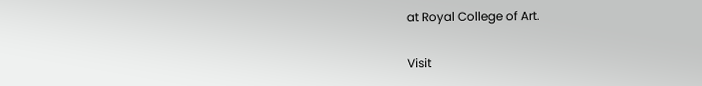at Royal College of Art.

Visit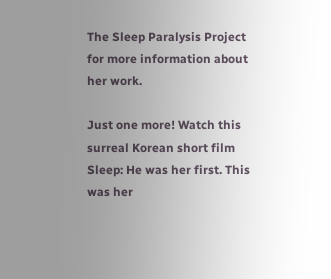The Sleep Paralysis Project for more information about her work.

Just one more! Watch this surreal Korean short film Sleep: He was her first. This was her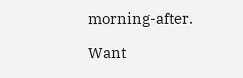morning-after.

Want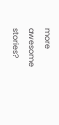more awesome stories?